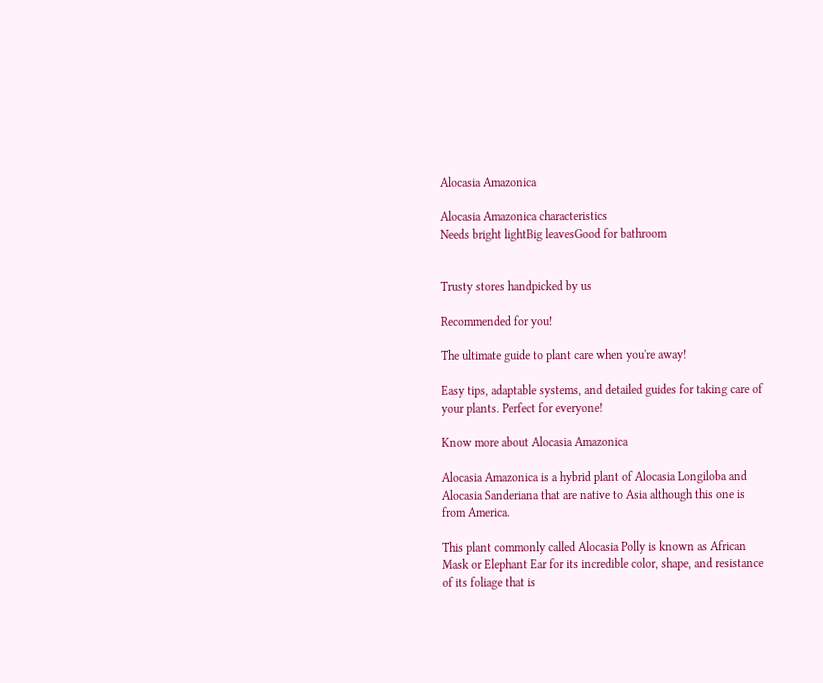Alocasia Amazonica

Alocasia Amazonica characteristics
Needs bright lightBig leavesGood for bathroom


Trusty stores handpicked by us

Recommended for you!

The ultimate guide to plant care when you're away!

Easy tips, adaptable systems, and detailed guides for taking care of your plants. Perfect for everyone!

Know more about Alocasia Amazonica

Alocasia Amazonica is a hybrid plant of Alocasia Longiloba and Alocasia Sanderiana that are native to Asia although this one is from America.

This plant commonly called Alocasia Polly is known as African Mask or Elephant Ear for its incredible color, shape, and resistance of its foliage that is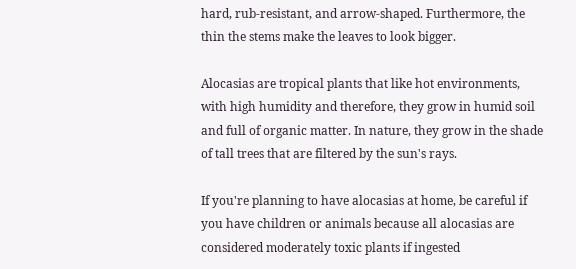hard, rub-resistant, and arrow-shaped. Furthermore, the thin the stems make the leaves to look bigger.

Alocasias are tropical plants that like hot environments, with high humidity and therefore, they grow in humid soil and full of organic matter. In nature, they grow in the shade of tall trees that are filtered by the sun's rays.

If you're planning to have alocasias at home, be careful if you have children or animals because all alocasias are considered moderately toxic plants if ingested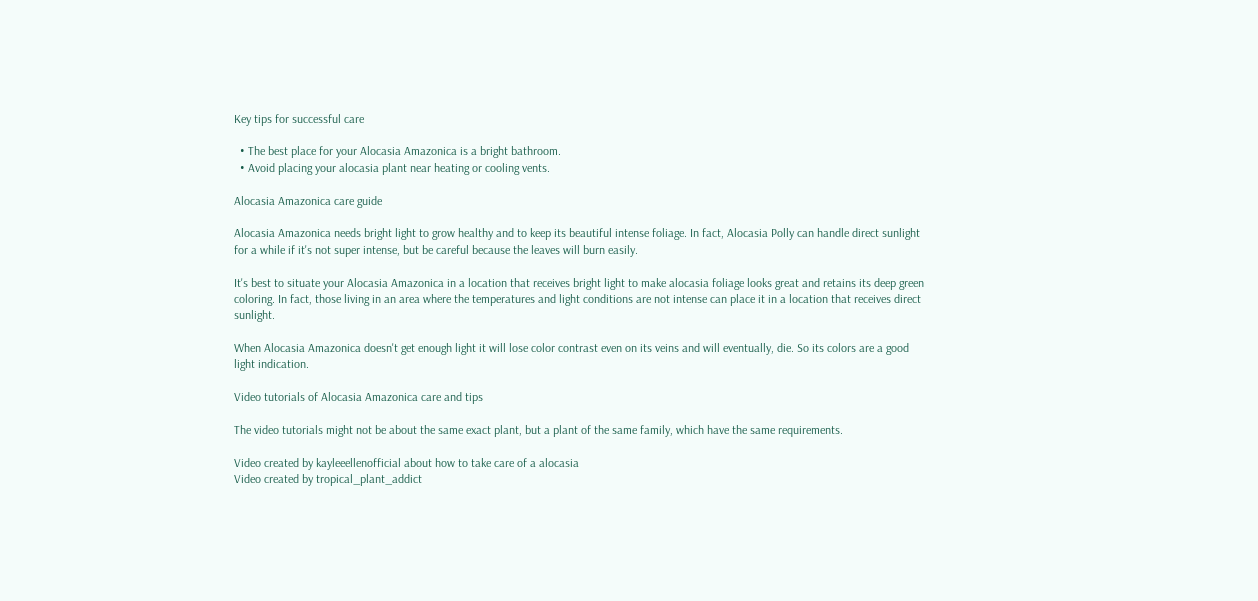Key tips for successful care

  • The best place for your Alocasia Amazonica is a bright bathroom.
  • Avoid placing your alocasia plant near heating or cooling vents.

Alocasia Amazonica care guide

Alocasia Amazonica needs bright light to grow healthy and to keep its beautiful intense foliage. In fact, Alocasia Polly can handle direct sunlight for a while if it's not super intense, but be careful because the leaves will burn easily.

It's best to situate your Alocasia Amazonica in a location that receives bright light to make alocasia foliage looks great and retains its deep green coloring. In fact, those living in an area where the temperatures and light conditions are not intense can place it in a location that receives direct sunlight.

When Alocasia Amazonica doesn't get enough light it will lose color contrast even on its veins and will eventually, die. So its colors are a good light indication.

Video tutorials of Alocasia Amazonica care and tips

The video tutorials might not be about the same exact plant, but a plant of the same family, which have the same requirements.

Video created by kayleeellenofficial about how to take care of a alocasia
Video created by tropical_plant_addict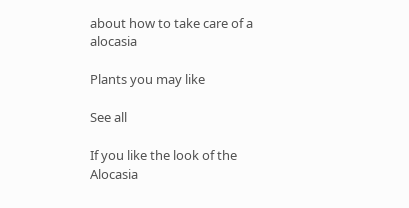about how to take care of a alocasia

Plants you may like

See all

If you like the look of the Alocasia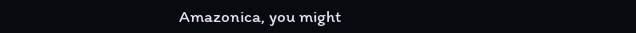Amazonica, you might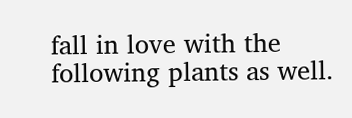fall in love with the following plants as well.